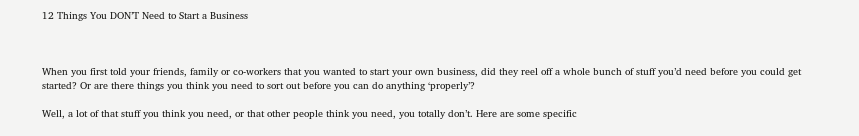12 Things You DON’T Need to Start a Business



When you first told your friends, family or co-workers that you wanted to start your own business, did they reel off a whole bunch of stuff you’d need before you could get started? Or are there things you think you need to sort out before you can do anything ‘properly’?

Well, a lot of that stuff you think you need, or that other people think you need, you totally don’t. Here are some specific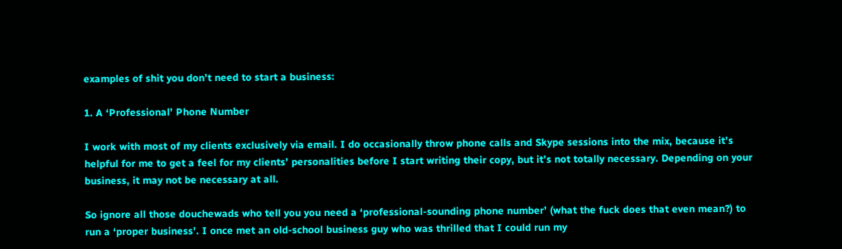examples of shit you don’t need to start a business:

1. A ‘Professional’ Phone Number

I work with most of my clients exclusively via email. I do occasionally throw phone calls and Skype sessions into the mix, because it’s helpful for me to get a feel for my clients’ personalities before I start writing their copy, but it’s not totally necessary. Depending on your business, it may not be necessary at all.

So ignore all those douchewads who tell you you need a ‘professional-sounding phone number’ (what the fuck does that even mean?) to run a ‘proper business’. I once met an old-school business guy who was thrilled that I could run my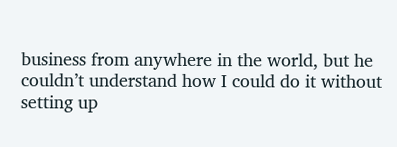business from anywhere in the world, but he couldn’t understand how I could do it without setting up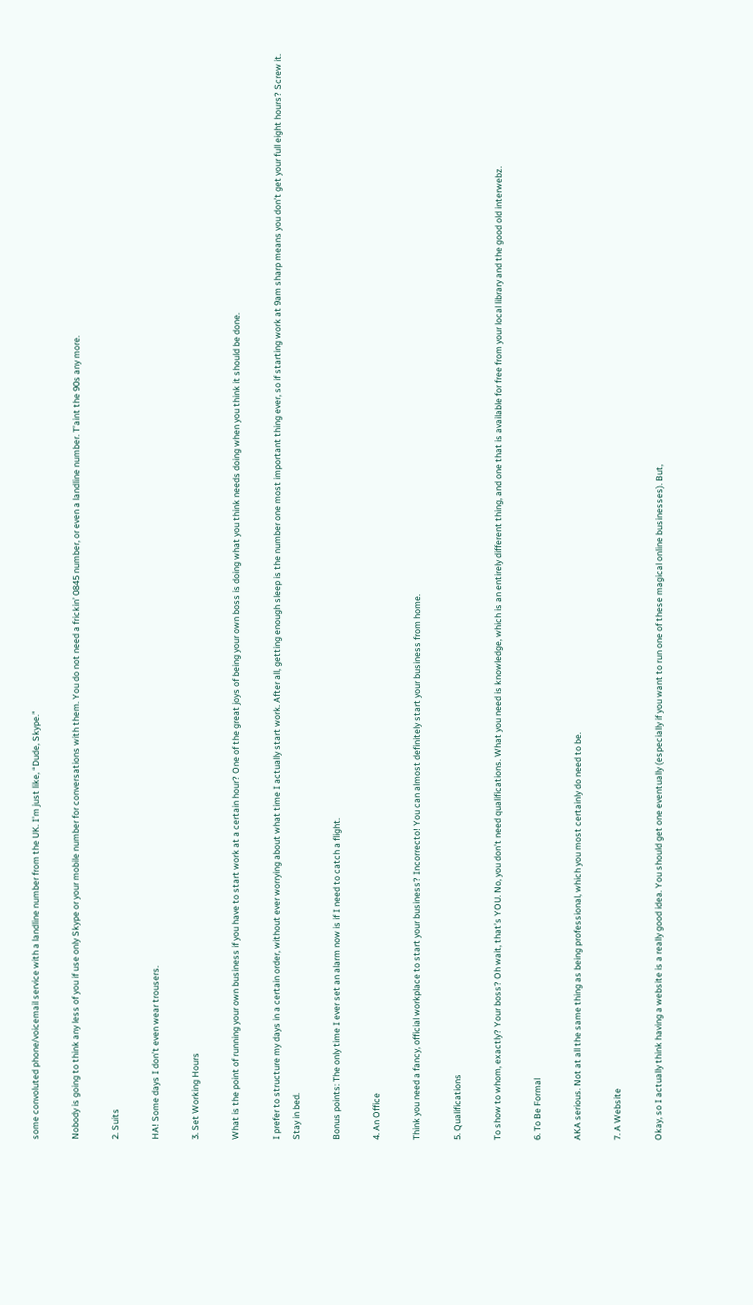some convoluted phone/voicemail service with a landline number from the UK. I’m just like, “Dude, Skype.”

Nobody is going to think any less of you if use only Skype or your mobile number for conversations with them. You do not need a frickin’ 0845 number, or even a landline number. T’aint the 90s any more.

2. Suits

HA! Some days I don’t even wear trousers.

3. Set Working Hours

What is the point of running your own business if you have to start work at a certain hour? One of the great joys of being your own boss is doing what you think needs doing when you think it should be done.

I prefer to structure my days in a certain order, without ever worrying about what time I actually start work. After all, getting enough sleep is the number one most important thing ever, so if starting work at 9am sharp means you don’t get your full eight hours? Screw it. Stay in bed.

Bonus points: The only time I ever set an alarm now is if I need to catch a flight.

4. An Office

Think you need a fancy, official workplace to start your business? Incorrecto! You can almost definitely start your business from home.

5. Qualifications

To show to whom, exactly? Your boss? Oh wait, that’s YOU. No, you don’t need qualifications. What you need is knowledge, which is an entirely different thing, and one that is available for free from your local library and the good old interwebz.

6. To Be Formal

AKA serious. Not at all the same thing as being professional, which you most certainly do need to be.

7. A Website

Okay, so I actually think having a website is a really good idea. You should get one eventually (especially if you want to run one of these magical online businesses). But,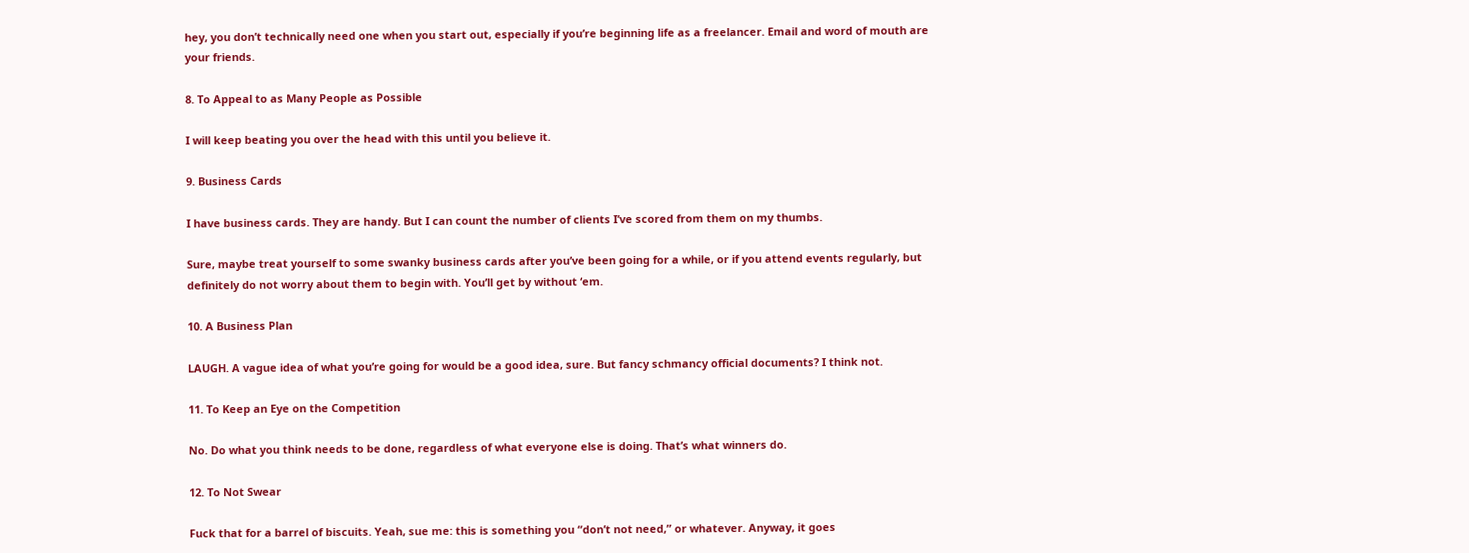hey, you don’t technically need one when you start out, especially if you’re beginning life as a freelancer. Email and word of mouth are your friends.

8. To Appeal to as Many People as Possible

I will keep beating you over the head with this until you believe it.

9. Business Cards

I have business cards. They are handy. But I can count the number of clients I’ve scored from them on my thumbs.

Sure, maybe treat yourself to some swanky business cards after you’ve been going for a while, or if you attend events regularly, but definitely do not worry about them to begin with. You’ll get by without ‘em.

10. A Business Plan

LAUGH. A vague idea of what you’re going for would be a good idea, sure. But fancy schmancy official documents? I think not.

11. To Keep an Eye on the Competition

No. Do what you think needs to be done, regardless of what everyone else is doing. That’s what winners do.

12. To Not Swear

Fuck that for a barrel of biscuits. Yeah, sue me: this is something you “don’t not need,” or whatever. Anyway, it goes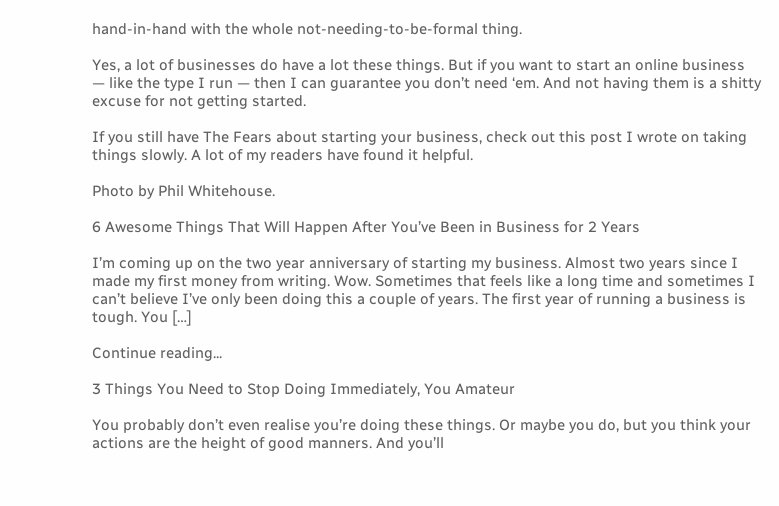hand-in-hand with the whole not-needing-to-be-formal thing.

Yes, a lot of businesses do have a lot these things. But if you want to start an online business — like the type I run — then I can guarantee you don’t need ‘em. And not having them is a shitty excuse for not getting started.

If you still have The Fears about starting your business, check out this post I wrote on taking things slowly. A lot of my readers have found it helpful.

Photo by Phil Whitehouse.

6 Awesome Things That Will Happen After You’ve Been in Business for 2 Years

I’m coming up on the two year anniversary of starting my business. Almost two years since I made my first money from writing. Wow. Sometimes that feels like a long time and sometimes I can’t believe I’ve only been doing this a couple of years. The first year of running a business is tough. You […]

Continue reading...

3 Things You Need to Stop Doing Immediately, You Amateur

You probably don’t even realise you’re doing these things. Or maybe you do, but you think your actions are the height of good manners. And you’ll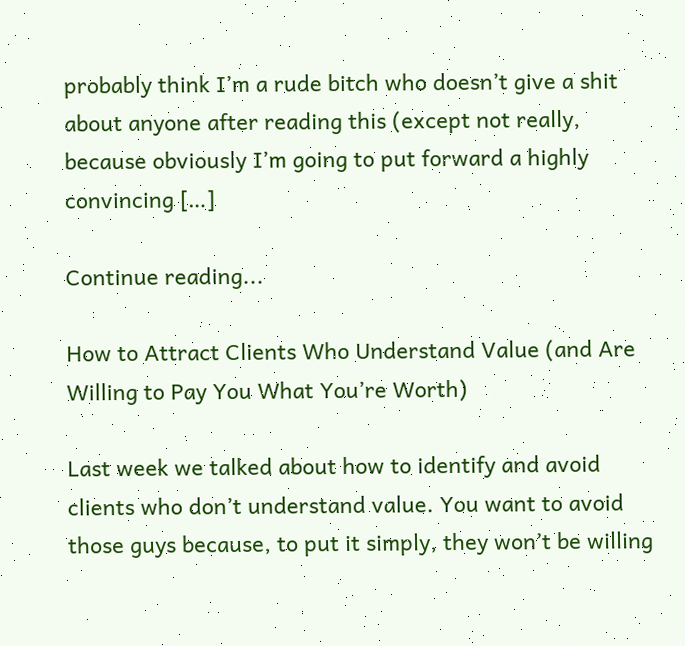probably think I’m a rude bitch who doesn’t give a shit about anyone after reading this (except not really, because obviously I’m going to put forward a highly convincing […]

Continue reading...

How to Attract Clients Who Understand Value (and Are Willing to Pay You What You’re Worth)

Last week we talked about how to identify and avoid clients who don’t understand value. You want to avoid those guys because, to put it simply, they won’t be willing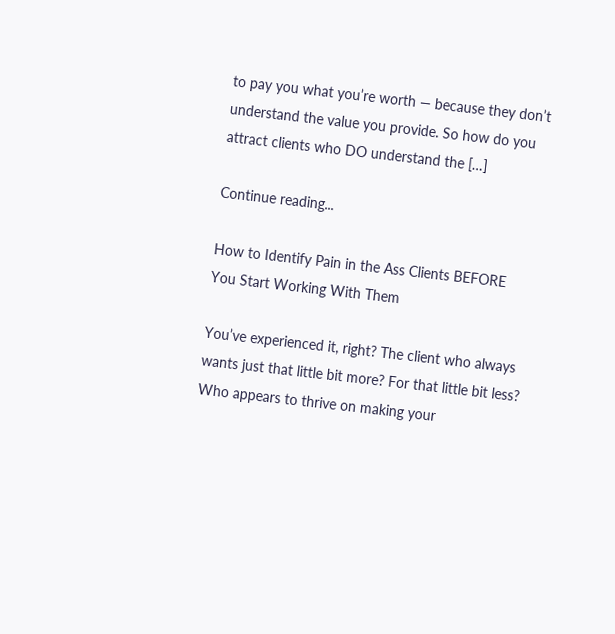to pay you what you’re worth — because they don’t understand the value you provide. So how do you attract clients who DO understand the […]

Continue reading...

How to Identify Pain in the Ass Clients BEFORE You Start Working With Them

You’ve experienced it, right? The client who always wants just that little bit more? For that little bit less? Who appears to thrive on making your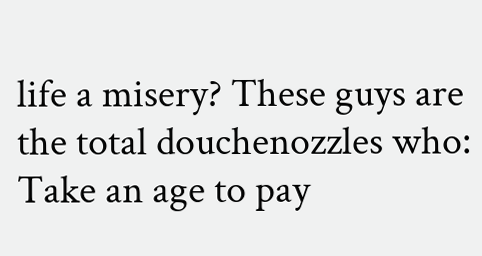life a misery? These guys are the total douchenozzles who: Take an age to pay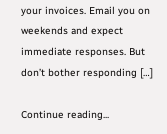your invoices. Email you on weekends and expect immediate responses. But don’t bother responding […]

Continue reading...